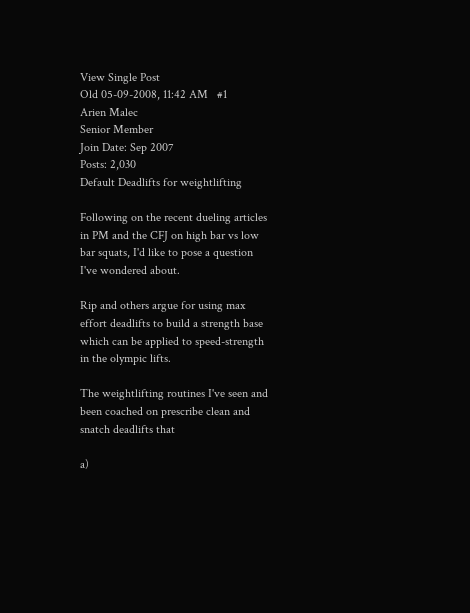View Single Post
Old 05-09-2008, 11:42 AM   #1
Arien Malec
Senior Member
Join Date: Sep 2007
Posts: 2,030
Default Deadlifts for weightlifting

Following on the recent dueling articles in PM and the CFJ on high bar vs low bar squats, I'd like to pose a question I've wondered about.

Rip and others argue for using max effort deadlifts to build a strength base which can be applied to speed-strength in the olympic lifts.

The weightlifting routines I've seen and been coached on prescribe clean and snatch deadlifts that

a)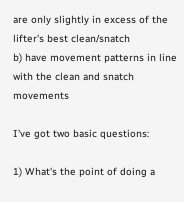are only slightly in excess of the lifter's best clean/snatch
b) have movement patterns in line with the clean and snatch movements

I've got two basic questions:

1) What's the point of doing a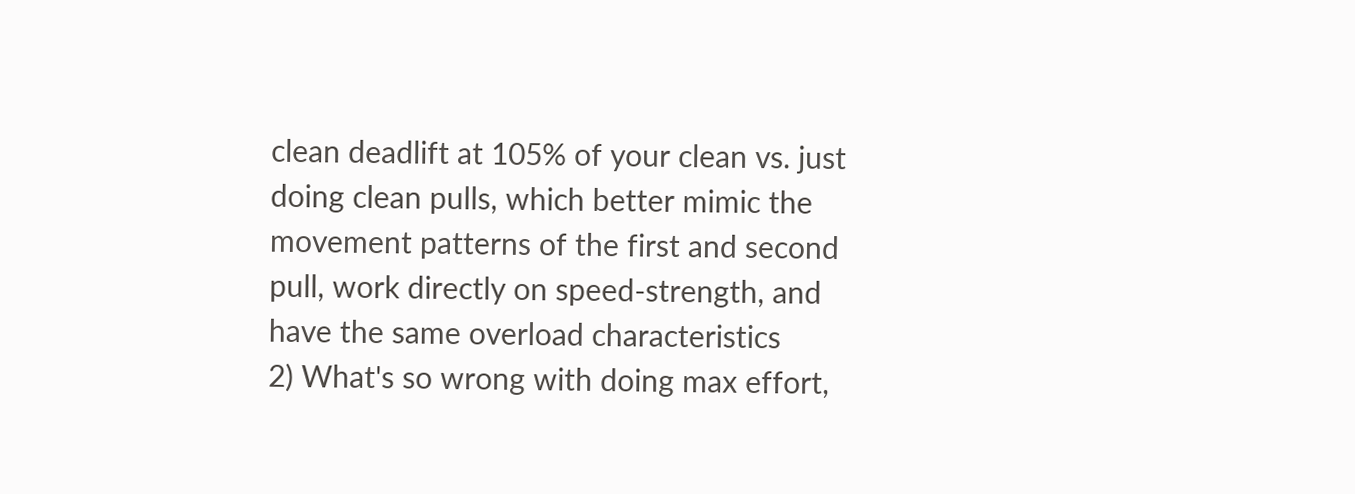clean deadlift at 105% of your clean vs. just doing clean pulls, which better mimic the movement patterns of the first and second pull, work directly on speed-strength, and have the same overload characteristics
2) What's so wrong with doing max effort,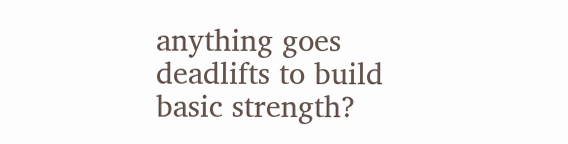anything goes deadlifts to build basic strength?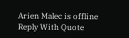Arien Malec is offline   Reply With Quote